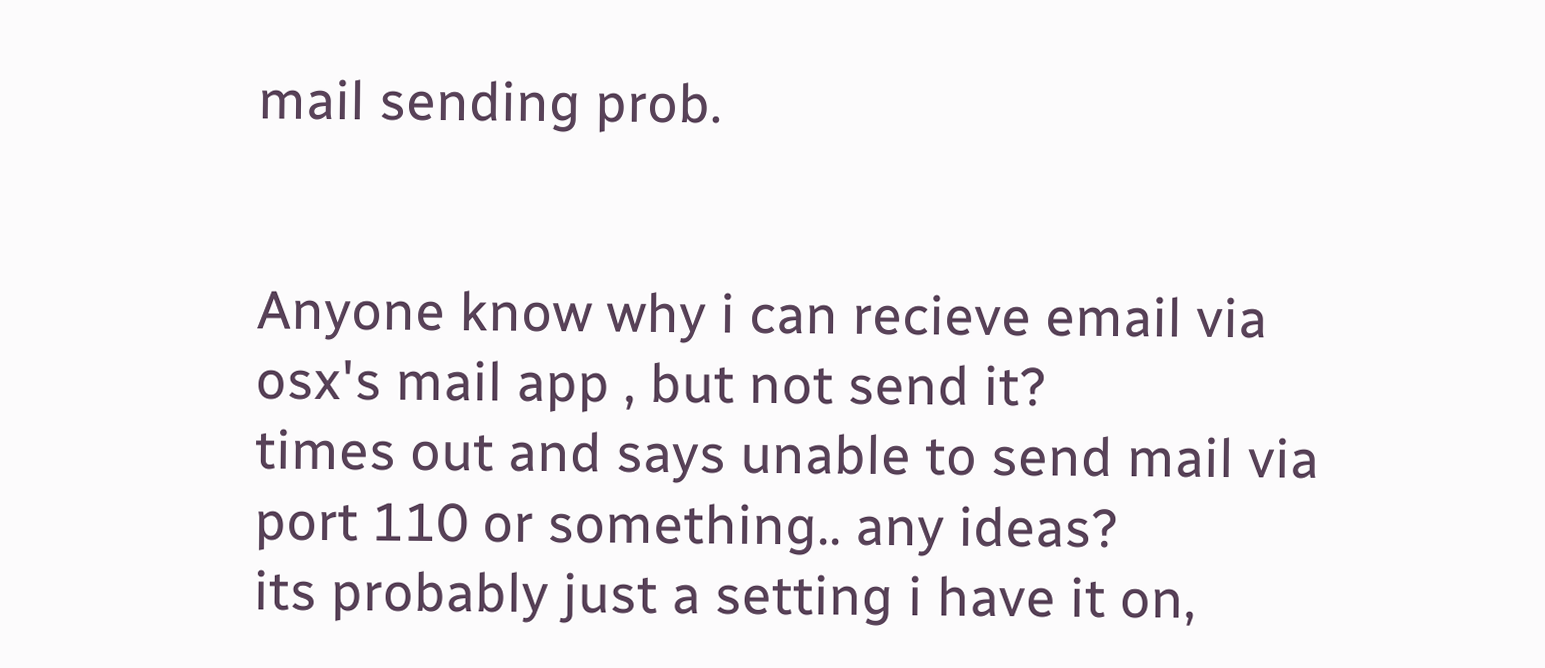mail sending prob.


Anyone know why i can recieve email via osx's mail app , but not send it?
times out and says unable to send mail via port 110 or something.. any ideas?
its probably just a setting i have it on,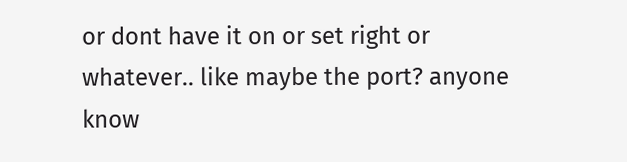or dont have it on or set right or whatever.. like maybe the port? anyone know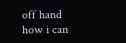off hand how i can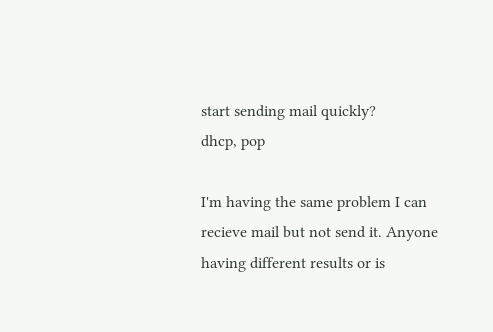start sending mail quickly?
dhcp, pop

I'm having the same problem I can recieve mail but not send it. Anyone having different results or is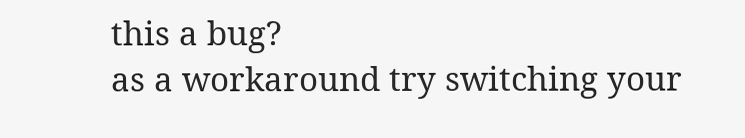this a bug?
as a workaround try switching your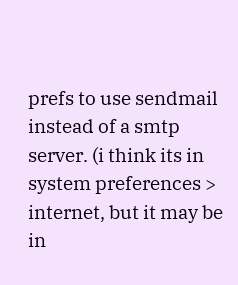prefs to use sendmail instead of a smtp server. (i think its in system preferences > internet, but it may be in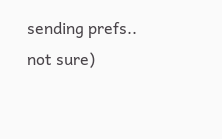sending prefs.. not sure)